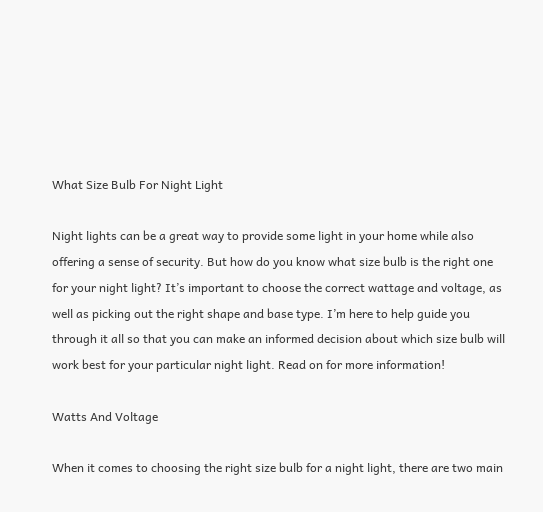What Size Bulb For Night Light

Night lights can be a great way to provide some light in your home while also offering a sense of security. But how do you know what size bulb is the right one for your night light? It’s important to choose the correct wattage and voltage, as well as picking out the right shape and base type. I’m here to help guide you through it all so that you can make an informed decision about which size bulb will work best for your particular night light. Read on for more information!

Watts And Voltage

When it comes to choosing the right size bulb for a night light, there are two main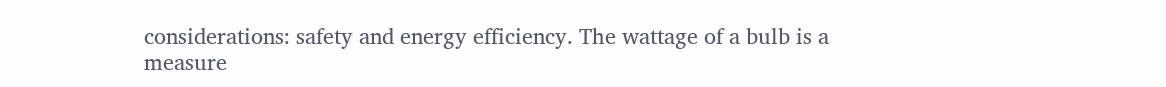considerations: safety and energy efficiency. The wattage of a bulb is a measure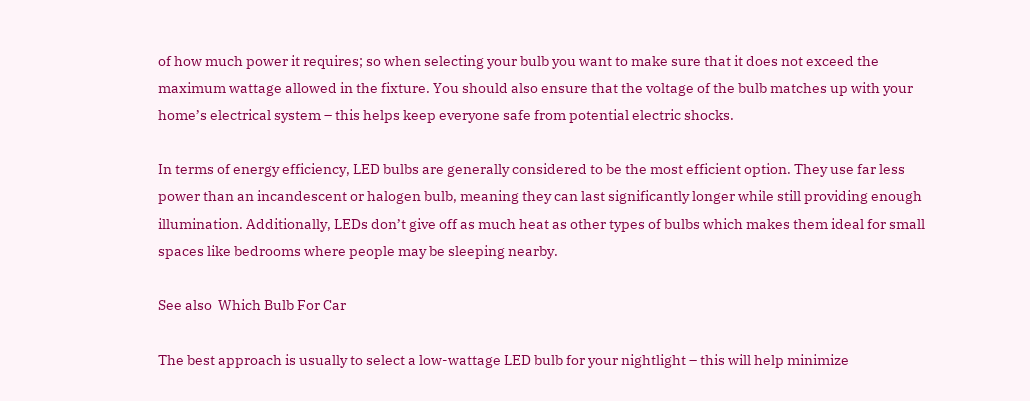of how much power it requires; so when selecting your bulb you want to make sure that it does not exceed the maximum wattage allowed in the fixture. You should also ensure that the voltage of the bulb matches up with your home’s electrical system – this helps keep everyone safe from potential electric shocks.

In terms of energy efficiency, LED bulbs are generally considered to be the most efficient option. They use far less power than an incandescent or halogen bulb, meaning they can last significantly longer while still providing enough illumination. Additionally, LEDs don’t give off as much heat as other types of bulbs which makes them ideal for small spaces like bedrooms where people may be sleeping nearby.

See also  Which Bulb For Car

The best approach is usually to select a low-wattage LED bulb for your nightlight – this will help minimize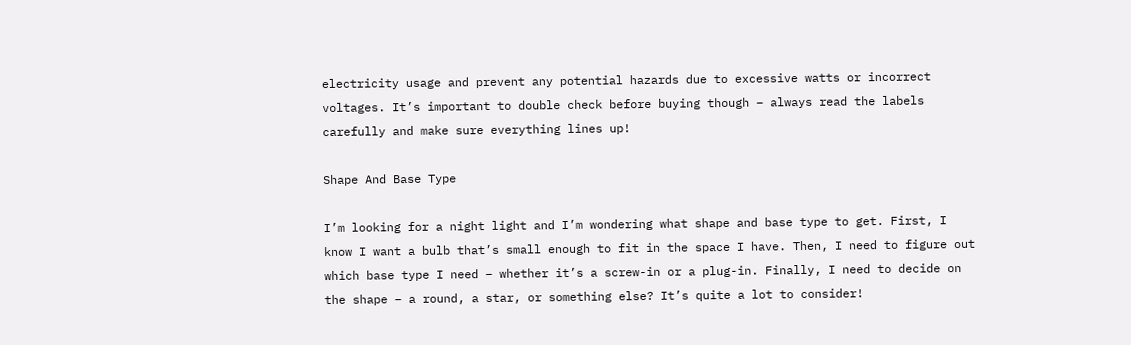electricity usage and prevent any potential hazards due to excessive watts or incorrect voltages. It’s important to double check before buying though – always read the labels carefully and make sure everything lines up!

Shape And Base Type

I’m looking for a night light and I’m wondering what shape and base type to get. First, I know I want a bulb that’s small enough to fit in the space I have. Then, I need to figure out which base type I need – whether it’s a screw-in or a plug-in. Finally, I need to decide on the shape – a round, a star, or something else? It’s quite a lot to consider!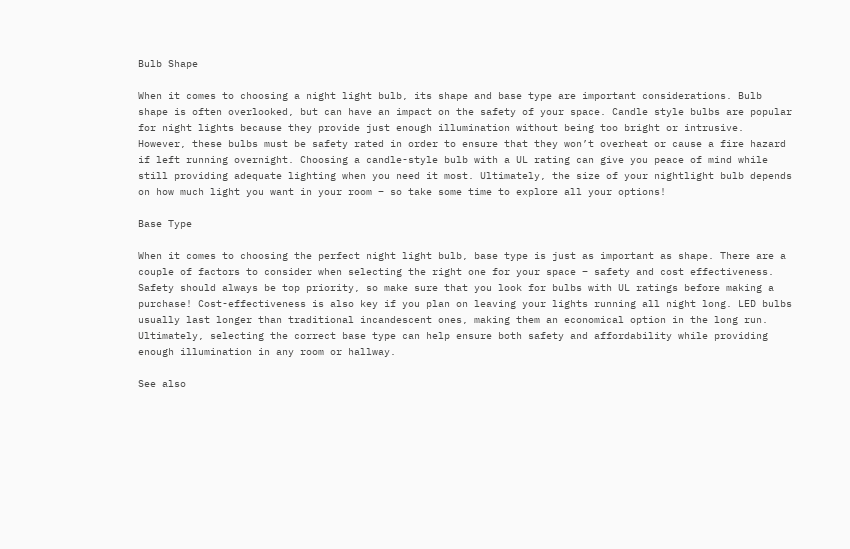Bulb Shape

When it comes to choosing a night light bulb, its shape and base type are important considerations. Bulb shape is often overlooked, but can have an impact on the safety of your space. Candle style bulbs are popular for night lights because they provide just enough illumination without being too bright or intrusive. However, these bulbs must be safety rated in order to ensure that they won’t overheat or cause a fire hazard if left running overnight. Choosing a candle-style bulb with a UL rating can give you peace of mind while still providing adequate lighting when you need it most. Ultimately, the size of your nightlight bulb depends on how much light you want in your room – so take some time to explore all your options!

Base Type

When it comes to choosing the perfect night light bulb, base type is just as important as shape. There are a couple of factors to consider when selecting the right one for your space – safety and cost effectiveness. Safety should always be top priority, so make sure that you look for bulbs with UL ratings before making a purchase! Cost-effectiveness is also key if you plan on leaving your lights running all night long. LED bulbs usually last longer than traditional incandescent ones, making them an economical option in the long run. Ultimately, selecting the correct base type can help ensure both safety and affordability while providing enough illumination in any room or hallway.

See also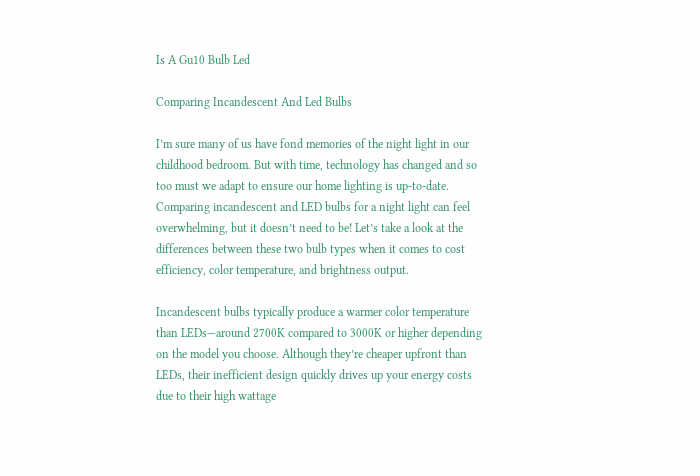Is A Gu10 Bulb Led

Comparing Incandescent And Led Bulbs

I’m sure many of us have fond memories of the night light in our childhood bedroom. But with time, technology has changed and so too must we adapt to ensure our home lighting is up-to-date. Comparing incandescent and LED bulbs for a night light can feel overwhelming, but it doesn’t need to be! Let’s take a look at the differences between these two bulb types when it comes to cost efficiency, color temperature, and brightness output.

Incandescent bulbs typically produce a warmer color temperature than LEDs—around 2700K compared to 3000K or higher depending on the model you choose. Although they’re cheaper upfront than LEDs, their inefficient design quickly drives up your energy costs due to their high wattage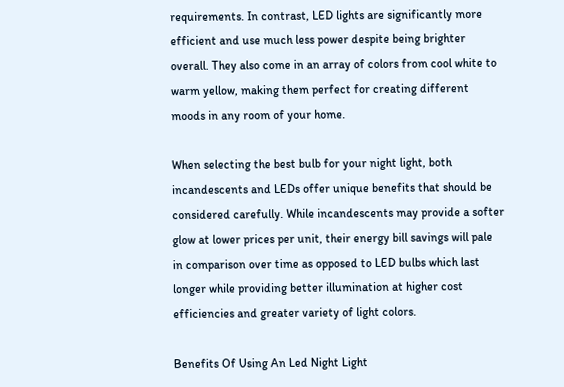requirements. In contrast, LED lights are significantly more efficient and use much less power despite being brighter overall. They also come in an array of colors from cool white to warm yellow, making them perfect for creating different moods in any room of your home.

When selecting the best bulb for your night light, both incandescents and LEDs offer unique benefits that should be considered carefully. While incandescents may provide a softer glow at lower prices per unit, their energy bill savings will pale in comparison over time as opposed to LED bulbs which last longer while providing better illumination at higher cost efficiencies and greater variety of light colors.

Benefits Of Using An Led Night Light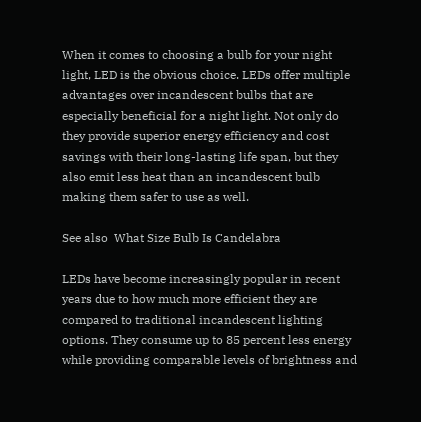When it comes to choosing a bulb for your night light, LED is the obvious choice. LEDs offer multiple advantages over incandescent bulbs that are especially beneficial for a night light. Not only do they provide superior energy efficiency and cost savings with their long-lasting life span, but they also emit less heat than an incandescent bulb making them safer to use as well.

See also  What Size Bulb Is Candelabra

LEDs have become increasingly popular in recent years due to how much more efficient they are compared to traditional incandescent lighting options. They consume up to 85 percent less energy while providing comparable levels of brightness and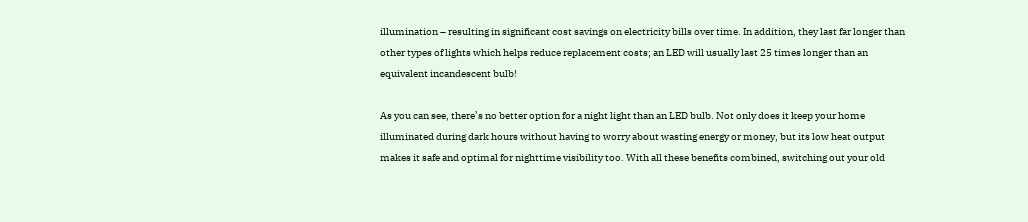illumination – resulting in significant cost savings on electricity bills over time. In addition, they last far longer than other types of lights which helps reduce replacement costs; an LED will usually last 25 times longer than an equivalent incandescent bulb!

As you can see, there’s no better option for a night light than an LED bulb. Not only does it keep your home illuminated during dark hours without having to worry about wasting energy or money, but its low heat output makes it safe and optimal for nighttime visibility too. With all these benefits combined, switching out your old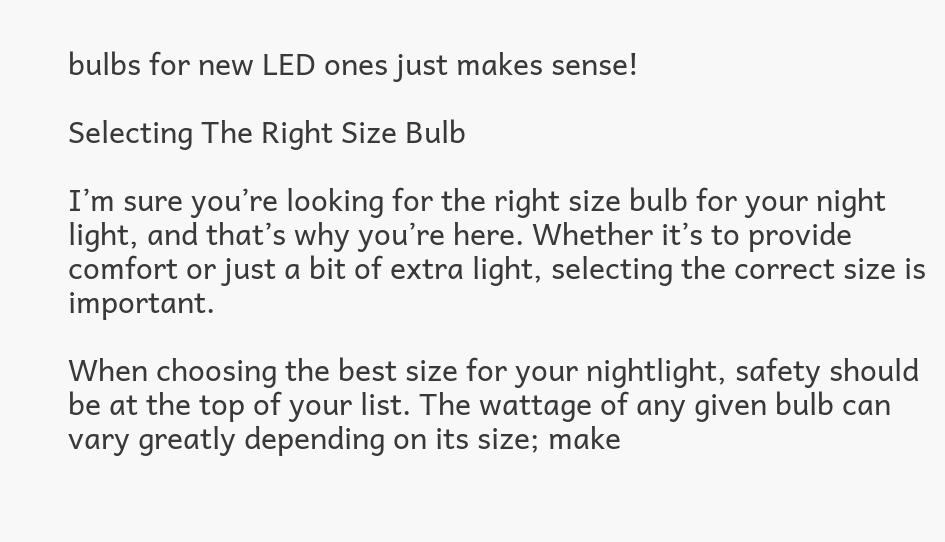bulbs for new LED ones just makes sense!

Selecting The Right Size Bulb

I’m sure you’re looking for the right size bulb for your night light, and that’s why you’re here. Whether it’s to provide comfort or just a bit of extra light, selecting the correct size is important.

When choosing the best size for your nightlight, safety should be at the top of your list. The wattage of any given bulb can vary greatly depending on its size; make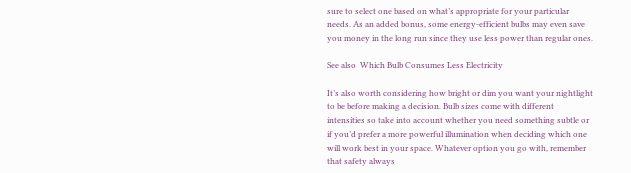sure to select one based on what’s appropriate for your particular needs. As an added bonus, some energy-efficient bulbs may even save you money in the long run since they use less power than regular ones.

See also  Which Bulb Consumes Less Electricity

It’s also worth considering how bright or dim you want your nightlight to be before making a decision. Bulb sizes come with different intensities so take into account whether you need something subtle or if you’d prefer a more powerful illumination when deciding which one will work best in your space. Whatever option you go with, remember that safety always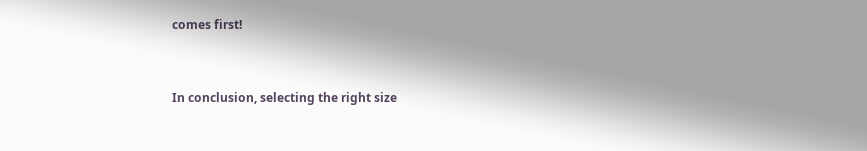comes first!


In conclusion, selecting the right size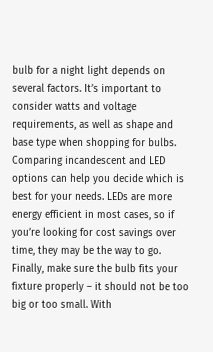bulb for a night light depends on several factors. It’s important to consider watts and voltage requirements, as well as shape and base type when shopping for bulbs. Comparing incandescent and LED options can help you decide which is best for your needs. LEDs are more energy efficient in most cases, so if you’re looking for cost savings over time, they may be the way to go. Finally, make sure the bulb fits your fixture properly – it should not be too big or too small. With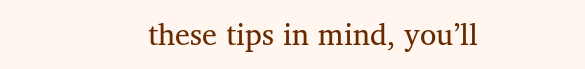these tips in mind, you’ll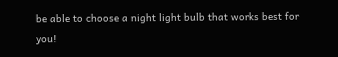be able to choose a night light bulb that works best for you!